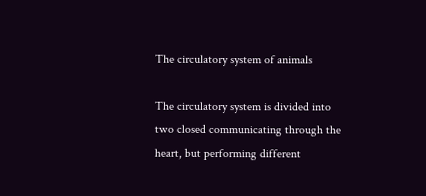The circulatory system of animals

The circulatory system is divided into two closed communicating through the heart, but performing different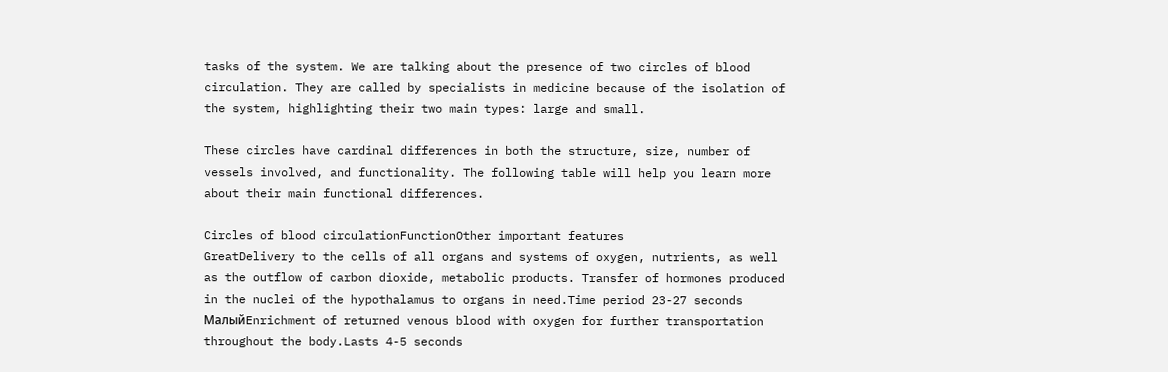tasks of the system. We are talking about the presence of two circles of blood circulation. They are called by specialists in medicine because of the isolation of the system, highlighting their two main types: large and small.

These circles have cardinal differences in both the structure, size, number of vessels involved, and functionality. The following table will help you learn more about their main functional differences.

Circles of blood circulationFunctionOther important features
GreatDelivery to the cells of all organs and systems of oxygen, nutrients, as well as the outflow of carbon dioxide, metabolic products. Transfer of hormones produced in the nuclei of the hypothalamus to organs in need.Time period 23-27 seconds
МалыйEnrichment of returned venous blood with oxygen for further transportation throughout the body.Lasts 4-5 seconds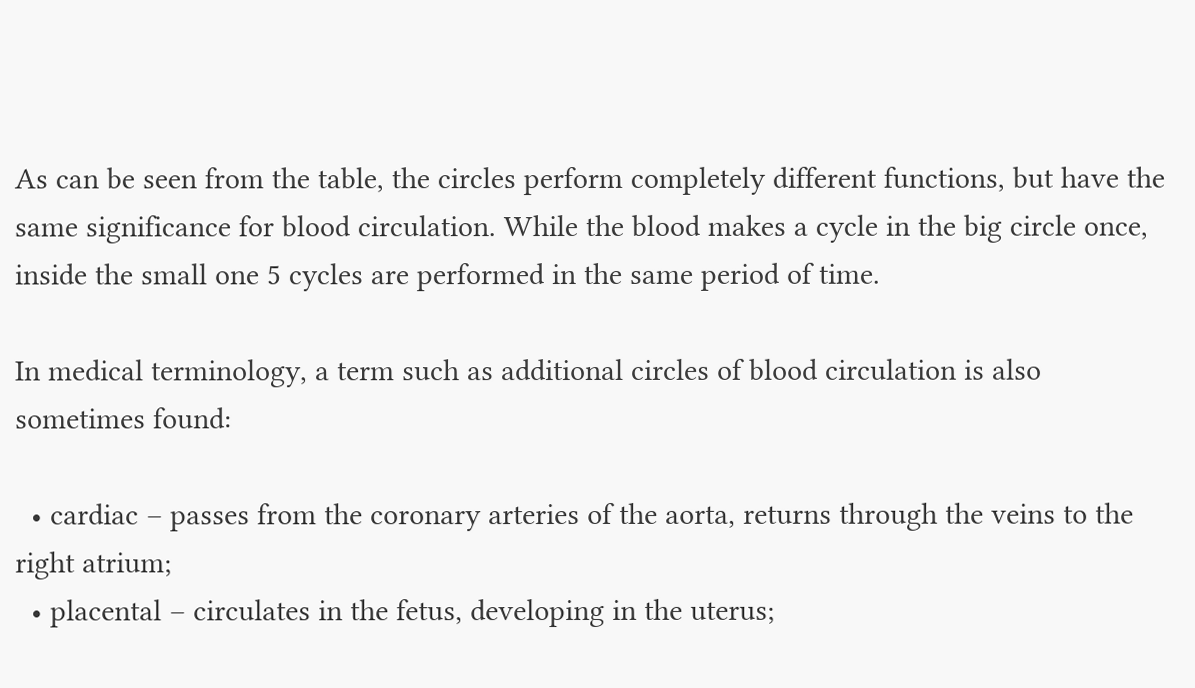As can be seen from the table, the circles perform completely different functions, but have the same significance for blood circulation. While the blood makes a cycle in the big circle once, inside the small one 5 cycles are performed in the same period of time.

In medical terminology, a term such as additional circles of blood circulation is also sometimes found:

  • cardiac – passes from the coronary arteries of the aorta, returns through the veins to the right atrium;
  • placental – circulates in the fetus, developing in the uterus;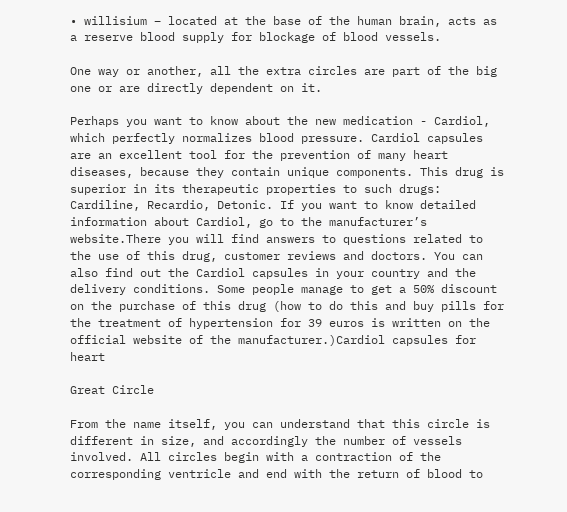• willisium – located at the base of the human brain, acts as a reserve blood supply for blockage of blood vessels.

One way or another, all the extra circles are part of the big one or are directly dependent on it.

Perhaps you want to know about the new medication - Cardiol, which perfectly normalizes blood pressure. Cardiol capsules are an excellent tool for the prevention of many heart diseases, because they contain unique components. This drug is superior in its therapeutic properties to such drugs: Cardiline, Recardio, Detonic. If you want to know detailed information about Cardiol, go to the manufacturer’s website.There you will find answers to questions related to the use of this drug, customer reviews and doctors. You can also find out the Cardiol capsules in your country and the delivery conditions. Some people manage to get a 50% discount on the purchase of this drug (how to do this and buy pills for the treatment of hypertension for 39 euros is written on the official website of the manufacturer.)Cardiol capsules for heart

Great Circle

From the name itself, you can understand that this circle is different in size, and accordingly the number of vessels involved. All circles begin with a contraction of the corresponding ventricle and end with the return of blood to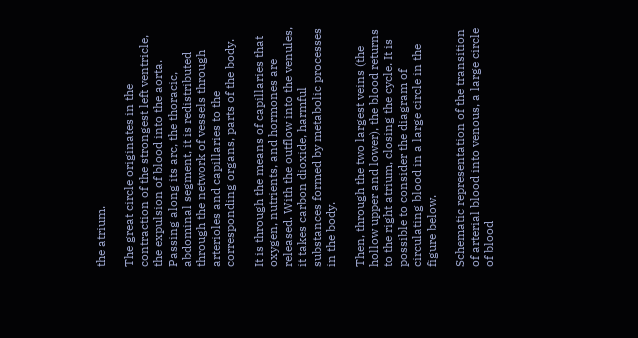the atrium.

The great circle originates in the contraction of the strongest left ventricle, the expulsion of blood into the aorta. Passing along its arc, the thoracic, abdominal segment, it is redistributed through the network of vessels through arterioles and capillaries to the corresponding organs, parts of the body.

It is through the means of capillaries that oxygen, nutrients, and hormones are released. With the outflow into the venules, it takes carbon dioxide, harmful substances formed by metabolic processes in the body.

Then, through the two largest veins (the hollow upper and lower), the blood returns to the right atrium, closing the cycle. It is possible to consider the diagram of circulating blood in a large circle in the figure below.

Schematic representation of the transition of arterial blood into venous, a large circle of blood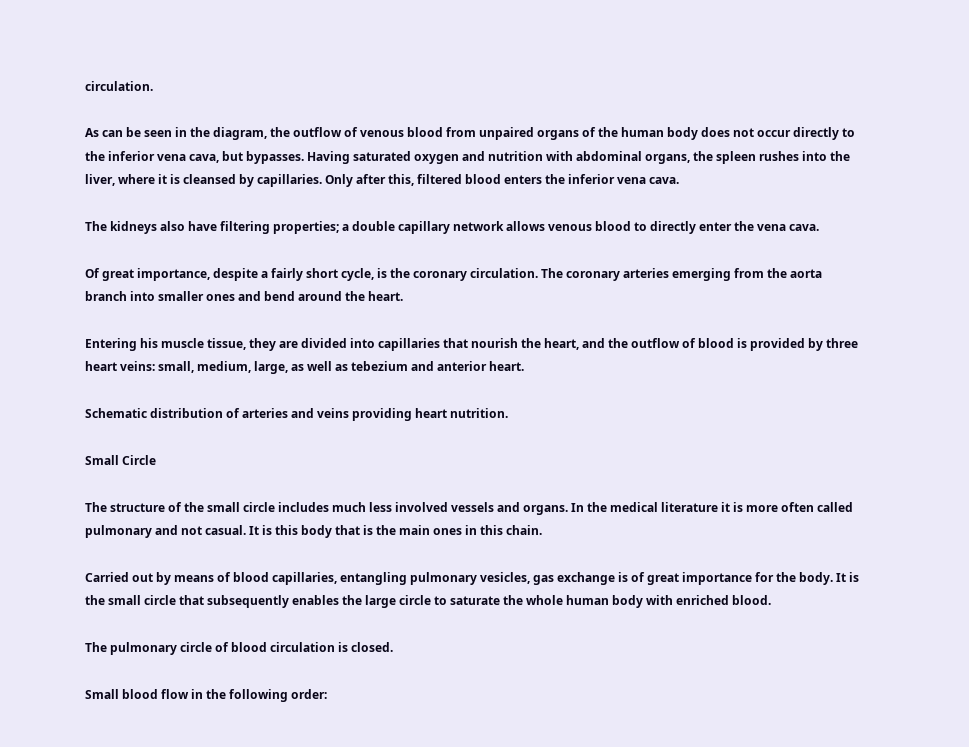circulation.

As can be seen in the diagram, the outflow of venous blood from unpaired organs of the human body does not occur directly to the inferior vena cava, but bypasses. Having saturated oxygen and nutrition with abdominal organs, the spleen rushes into the liver, where it is cleansed by capillaries. Only after this, filtered blood enters the inferior vena cava.

The kidneys also have filtering properties; a double capillary network allows venous blood to directly enter the vena cava.

Of great importance, despite a fairly short cycle, is the coronary circulation. The coronary arteries emerging from the aorta branch into smaller ones and bend around the heart.

Entering his muscle tissue, they are divided into capillaries that nourish the heart, and the outflow of blood is provided by three heart veins: small, medium, large, as well as tebezium and anterior heart.

Schematic distribution of arteries and veins providing heart nutrition.

Small Circle

The structure of the small circle includes much less involved vessels and organs. In the medical literature it is more often called pulmonary and not casual. It is this body that is the main ones in this chain.

Carried out by means of blood capillaries, entangling pulmonary vesicles, gas exchange is of great importance for the body. It is the small circle that subsequently enables the large circle to saturate the whole human body with enriched blood.

The pulmonary circle of blood circulation is closed.

Small blood flow in the following order: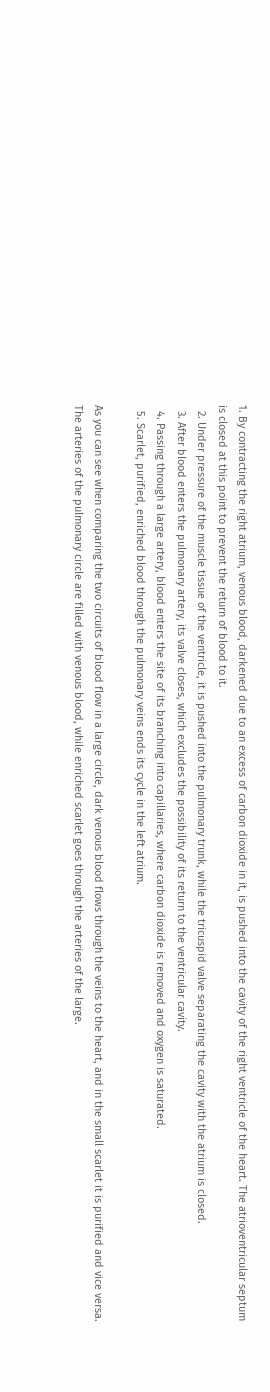1. By contracting the right atrium, venous blood, darkened due to an excess of carbon dioxide in it, is pushed into the cavity of the right ventricle of the heart. The atrioventricular septum is closed at this point to prevent the return of blood to it.
  2. Under pressure of the muscle tissue of the ventricle, it is pushed into the pulmonary trunk, while the tricuspid valve separating the cavity with the atrium is closed.
  3. After blood enters the pulmonary artery, its valve closes, which excludes the possibility of its return to the ventricular cavity.
  4. Passing through a large artery, blood enters the site of its branching into capillaries, where carbon dioxide is removed and oxygen is saturated.
  5. Scarlet, purified, enriched blood through the pulmonary veins ends its cycle in the left atrium.

As you can see when comparing the two circuits of blood flow in a large circle, dark venous blood flows through the veins to the heart, and in the small scarlet it is purified and vice versa. The arteries of the pulmonary circle are filled with venous blood, while enriched scarlet goes through the arteries of the large.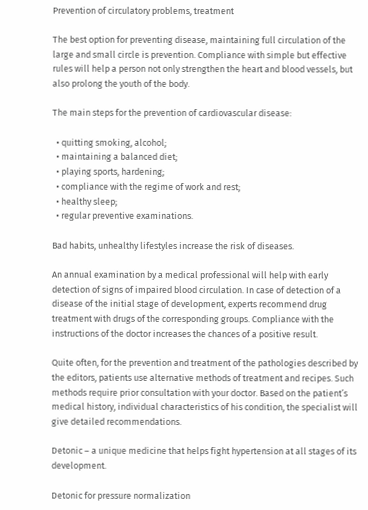Prevention of circulatory problems, treatment

The best option for preventing disease, maintaining full circulation of the large and small circle is prevention. Compliance with simple but effective rules will help a person not only strengthen the heart and blood vessels, but also prolong the youth of the body.

The main steps for the prevention of cardiovascular disease:

  • quitting smoking, alcohol;
  • maintaining a balanced diet;
  • playing sports, hardening;
  • compliance with the regime of work and rest;
  • healthy sleep;
  • regular preventive examinations.

Bad habits, unhealthy lifestyles increase the risk of diseases.

An annual examination by a medical professional will help with early detection of signs of impaired blood circulation. In case of detection of a disease of the initial stage of development, experts recommend drug treatment with drugs of the corresponding groups. Compliance with the instructions of the doctor increases the chances of a positive result.

Quite often, for the prevention and treatment of the pathologies described by the editors, patients use alternative methods of treatment and recipes. Such methods require prior consultation with your doctor. Based on the patient’s medical history, individual characteristics of his condition, the specialist will give detailed recommendations.

Detonic – a unique medicine that helps fight hypertension at all stages of its development.

Detonic for pressure normalization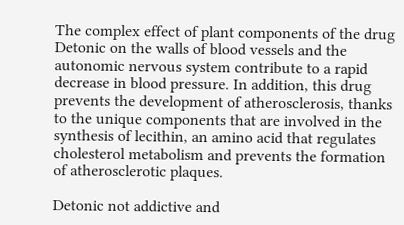The complex effect of plant components of the drug Detonic on the walls of blood vessels and the autonomic nervous system contribute to a rapid decrease in blood pressure. In addition, this drug prevents the development of atherosclerosis, thanks to the unique components that are involved in the synthesis of lecithin, an amino acid that regulates cholesterol metabolism and prevents the formation of atherosclerotic plaques.

Detonic not addictive and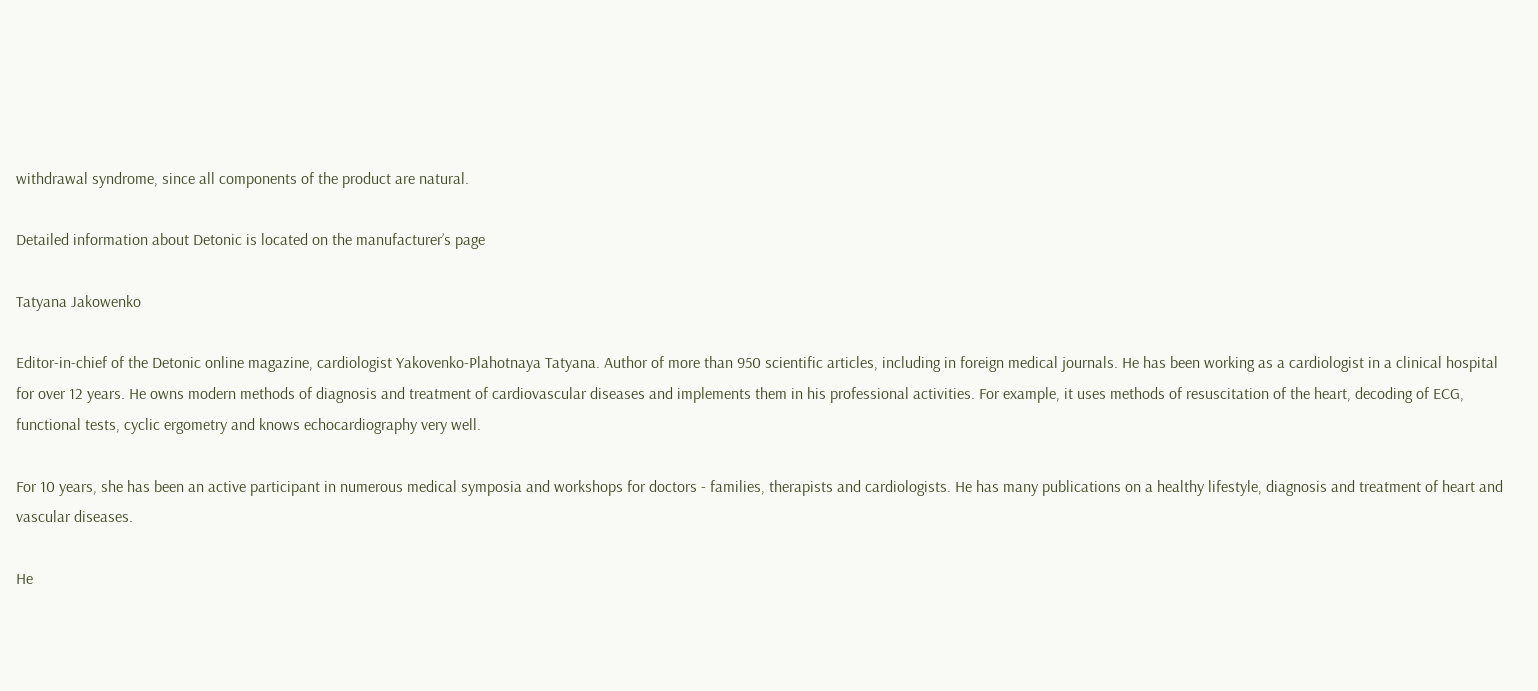withdrawal syndrome, since all components of the product are natural.

Detailed information about Detonic is located on the manufacturer’s page

Tatyana Jakowenko

Editor-in-chief of the Detonic online magazine, cardiologist Yakovenko-Plahotnaya Tatyana. Author of more than 950 scientific articles, including in foreign medical journals. He has been working as a cardiologist in a clinical hospital for over 12 years. He owns modern methods of diagnosis and treatment of cardiovascular diseases and implements them in his professional activities. For example, it uses methods of resuscitation of the heart, decoding of ECG, functional tests, cyclic ergometry and knows echocardiography very well.

For 10 years, she has been an active participant in numerous medical symposia and workshops for doctors - families, therapists and cardiologists. He has many publications on a healthy lifestyle, diagnosis and treatment of heart and vascular diseases.

He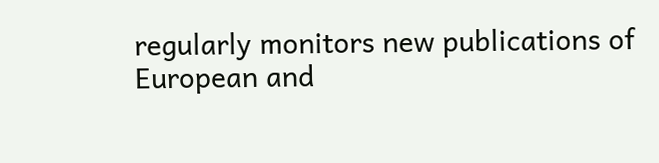regularly monitors new publications of European and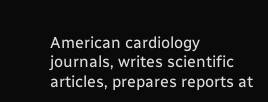American cardiology journals, writes scientific articles, prepares reports at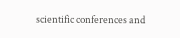scientific conferences and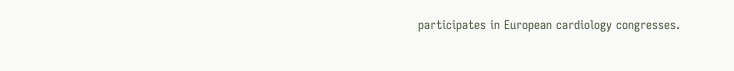participates in European cardiology congresses.